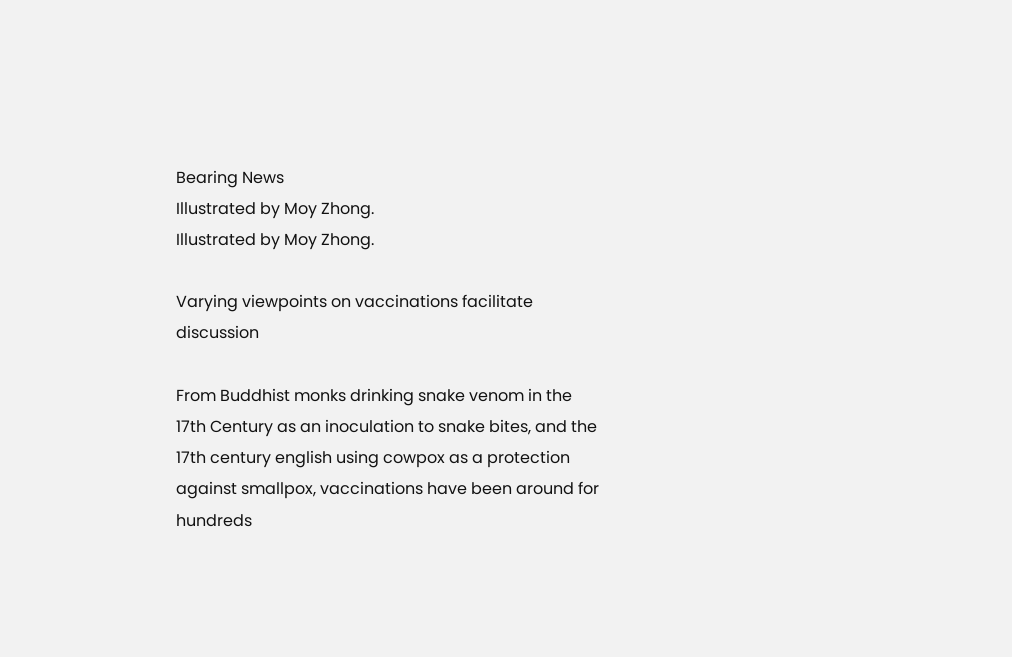Bearing News
Illustrated by Moy Zhong.
Illustrated by Moy Zhong.

Varying viewpoints on vaccinations facilitate discussion

From Buddhist monks drinking snake venom in the 17th Century as an inoculation to snake bites, and the 17th century english using cowpox as a protection against smallpox, vaccinations have been around for hundreds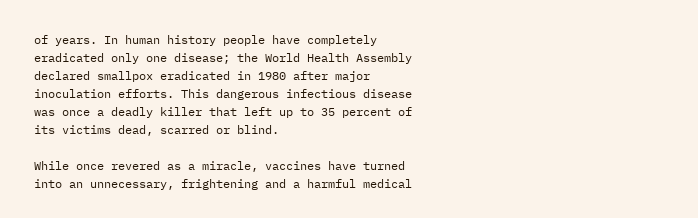of years. In human history people have completely eradicated only one disease; the World Health Assembly declared smallpox eradicated in 1980 after major inoculation efforts. This dangerous infectious disease was once a deadly killer that left up to 35 percent of its victims dead, scarred or blind.

While once revered as a miracle, vaccines have turned into an unnecessary, frightening and a harmful medical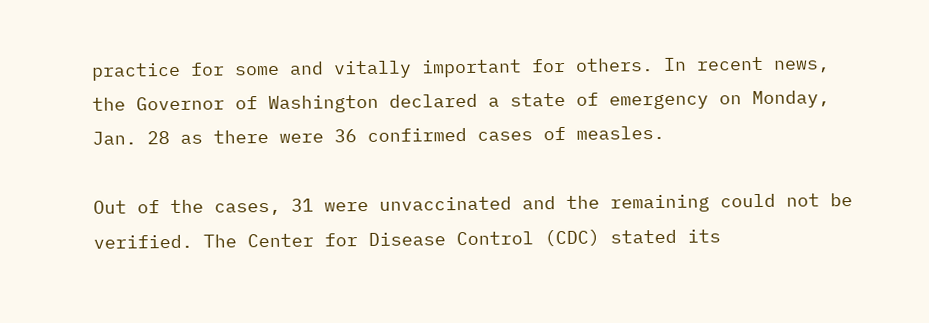practice for some and vitally important for others. In recent news, the Governor of Washington declared a state of emergency on Monday, Jan. 28 as there were 36 confirmed cases of measles.

Out of the cases, 31 were unvaccinated and the remaining could not be verified. The Center for Disease Control (CDC) stated its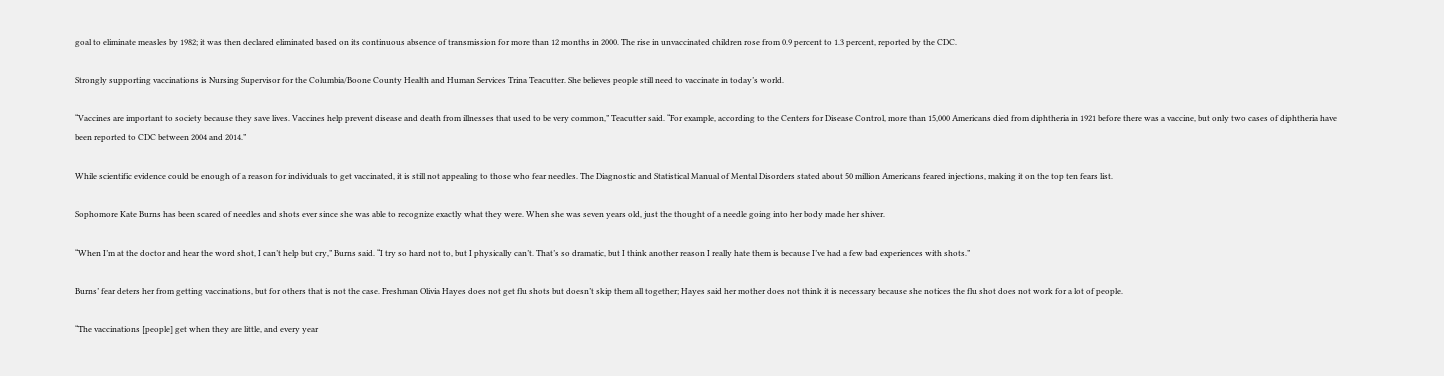goal to eliminate measles by 1982; it was then declared eliminated based on its continuous absence of transmission for more than 12 months in 2000. The rise in unvaccinated children rose from 0.9 percent to 1.3 percent, reported by the CDC.

Strongly supporting vaccinations is Nursing Supervisor for the Columbia/Boone County Health and Human Services Trina Teacutter. She believes people still need to vaccinate in today’s world.

“Vaccines are important to society because they save lives. Vaccines help prevent disease and death from illnesses that used to be very common,” Teacutter said. “For example, according to the Centers for Disease Control, more than 15,000 Americans died from diphtheria in 1921 before there was a vaccine, but only two cases of diphtheria have been reported to CDC between 2004 and 2014.”

While scientific evidence could be enough of a reason for individuals to get vaccinated, it is still not appealing to those who fear needles. The Diagnostic and Statistical Manual of Mental Disorders stated about 50 million Americans feared injections, making it on the top ten fears list.

Sophomore Kate Burns has been scared of needles and shots ever since she was able to recognize exactly what they were. When she was seven years old, just the thought of a needle going into her body made her shiver.

“When I’m at the doctor and hear the word shot, I can’t help but cry,” Burns said. “I try so hard not to, but I physically can’t. That’s so dramatic, but I think another reason I really hate them is because I’ve had a few bad experiences with shots.”

Burns’ fear deters her from getting vaccinations, but for others that is not the case. Freshman Olivia Hayes does not get flu shots but doesn’t skip them all together; Hayes said her mother does not think it is necessary because she notices the flu shot does not work for a lot of people.

“The vaccinations [people] get when they are little, and every year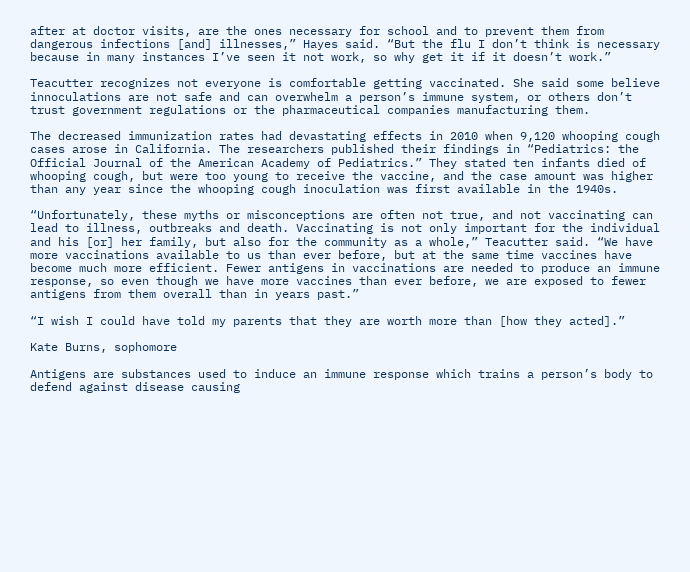after at doctor visits, are the ones necessary for school and to prevent them from dangerous infections [and] illnesses,” Hayes said. “But the flu I don’t think is necessary because in many instances I’ve seen it not work, so why get it if it doesn’t work.”

Teacutter recognizes not everyone is comfortable getting vaccinated. She said some believe innoculations are not safe and can overwhelm a person’s immune system, or others don’t trust government regulations or the pharmaceutical companies manufacturing them.

The decreased immunization rates had devastating effects in 2010 when 9,120 whooping cough cases arose in California. The researchers published their findings in “Pediatrics: the Official Journal of the American Academy of Pediatrics.” They stated ten infants died of whooping cough, but were too young to receive the vaccine, and the case amount was higher than any year since the whooping cough inoculation was first available in the 1940s.

“Unfortunately, these myths or misconceptions are often not true, and not vaccinating can lead to illness, outbreaks and death. Vaccinating is not only important for the individual and his [or] her family, but also for the community as a whole,” Teacutter said. “We have more vaccinations available to us than ever before, but at the same time vaccines have become much more efficient. Fewer antigens in vaccinations are needed to produce an immune response, so even though we have more vaccines than ever before, we are exposed to fewer antigens from them overall than in years past.”

“I wish I could have told my parents that they are worth more than [how they acted].”

Kate Burns, sophomore

Antigens are substances used to induce an immune response which trains a person’s body to defend against disease causing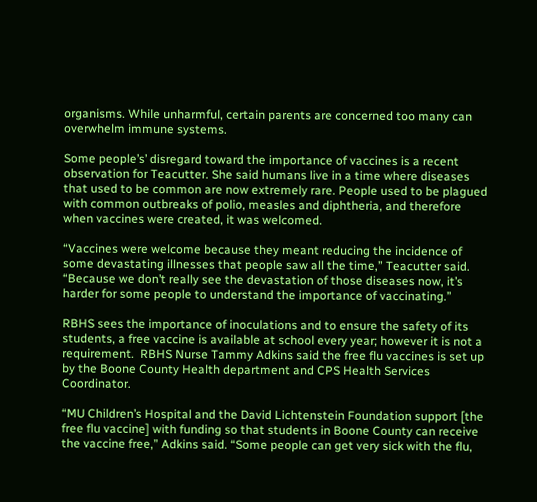organisms. While unharmful, certain parents are concerned too many can overwhelm immune systems.

Some people’s’ disregard toward the importance of vaccines is a recent observation for Teacutter. She said humans live in a time where diseases that used to be common are now extremely rare. People used to be plagued with common outbreaks of polio, measles and diphtheria, and therefore when vaccines were created, it was welcomed.

“Vaccines were welcome because they meant reducing the incidence of some devastating illnesses that people saw all the time,” Teacutter said. “Because we don’t really see the devastation of those diseases now, it’s harder for some people to understand the importance of vaccinating.”

RBHS sees the importance of inoculations and to ensure the safety of its students, a free vaccine is available at school every year; however it is not a requirement.  RBHS Nurse Tammy Adkins said the free flu vaccines is set up by the Boone County Health department and CPS Health Services Coordinator.

“MU Children’s Hospital and the David Lichtenstein Foundation support [the free flu vaccine] with funding so that students in Boone County can receive the vaccine free,” Adkins said. “Some people can get very sick with the flu,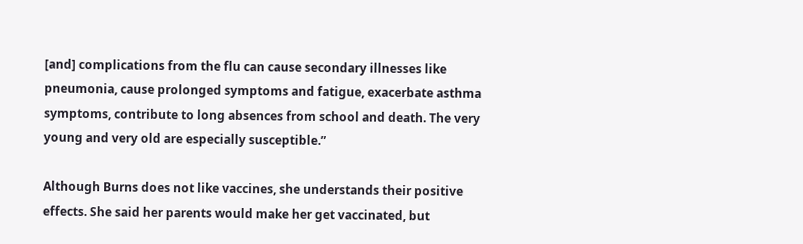[and] complications from the flu can cause secondary illnesses like pneumonia, cause prolonged symptoms and fatigue, exacerbate asthma symptoms, contribute to long absences from school and death. The very young and very old are especially susceptible.”

Although Burns does not like vaccines, she understands their positive effects. She said her parents would make her get vaccinated, but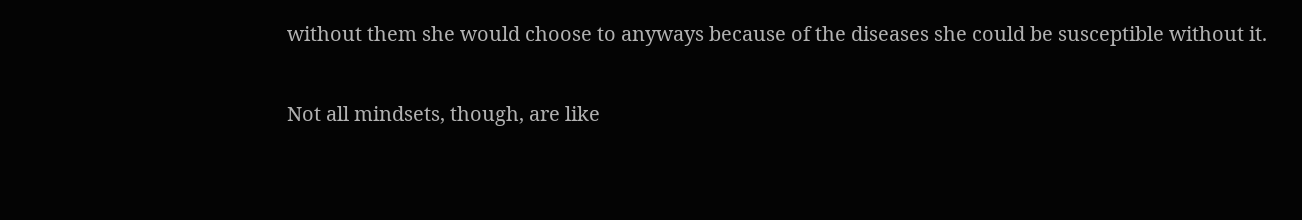without them she would choose to anyways because of the diseases she could be susceptible without it.

Not all mindsets, though, are like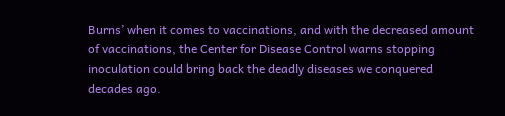Burns’ when it comes to vaccinations, and with the decreased amount of vaccinations, the Center for Disease Control warns stopping inoculation could bring back the deadly diseases we conquered decades ago.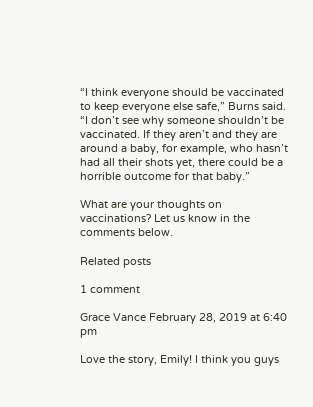“I think everyone should be vaccinated to keep everyone else safe,” Burns said. “I don’t see why someone shouldn’t be vaccinated. If they aren’t and they are around a baby, for example, who hasn’t had all their shots yet, there could be a horrible outcome for that baby.”

What are your thoughts on vaccinations? Let us know in the comments below.

Related posts

1 comment

Grace Vance February 28, 2019 at 6:40 pm

Love the story, Emily! I think you guys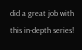did a great job with this in-depth series!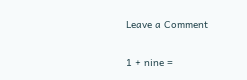Leave a Comment

1 + nine =